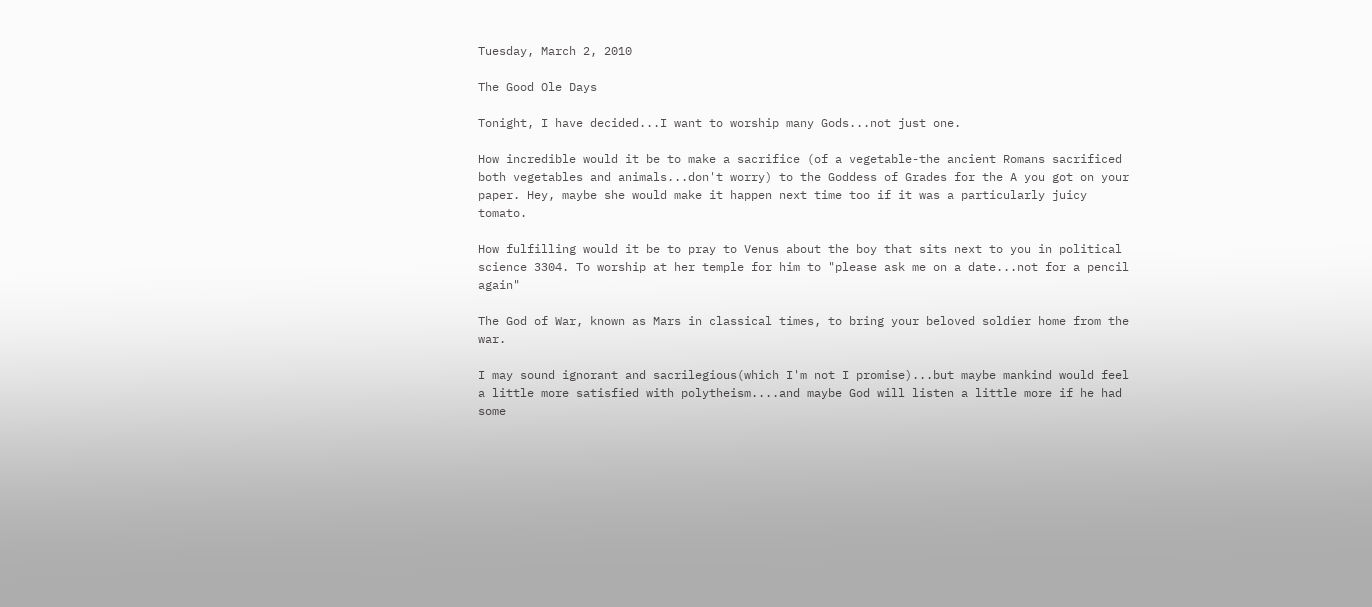Tuesday, March 2, 2010

The Good Ole Days

Tonight, I have decided...I want to worship many Gods...not just one.

How incredible would it be to make a sacrifice (of a vegetable-the ancient Romans sacrificed both vegetables and animals...don't worry) to the Goddess of Grades for the A you got on your paper. Hey, maybe she would make it happen next time too if it was a particularly juicy tomato.

How fulfilling would it be to pray to Venus about the boy that sits next to you in political science 3304. To worship at her temple for him to "please ask me on a date...not for a pencil again"

The God of War, known as Mars in classical times, to bring your beloved soldier home from the war.

I may sound ignorant and sacrilegious(which I'm not I promise)...but maybe mankind would feel a little more satisfied with polytheism....and maybe God will listen a little more if he had some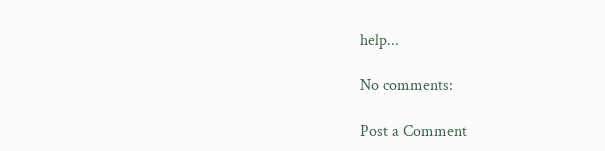help...

No comments:

Post a Comment